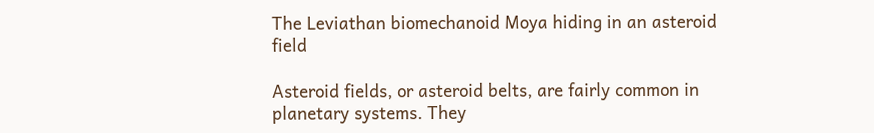The Leviathan biomechanoid Moya hiding in an asteroid field

Asteroid fields, or asteroid belts, are fairly common in planetary systems. They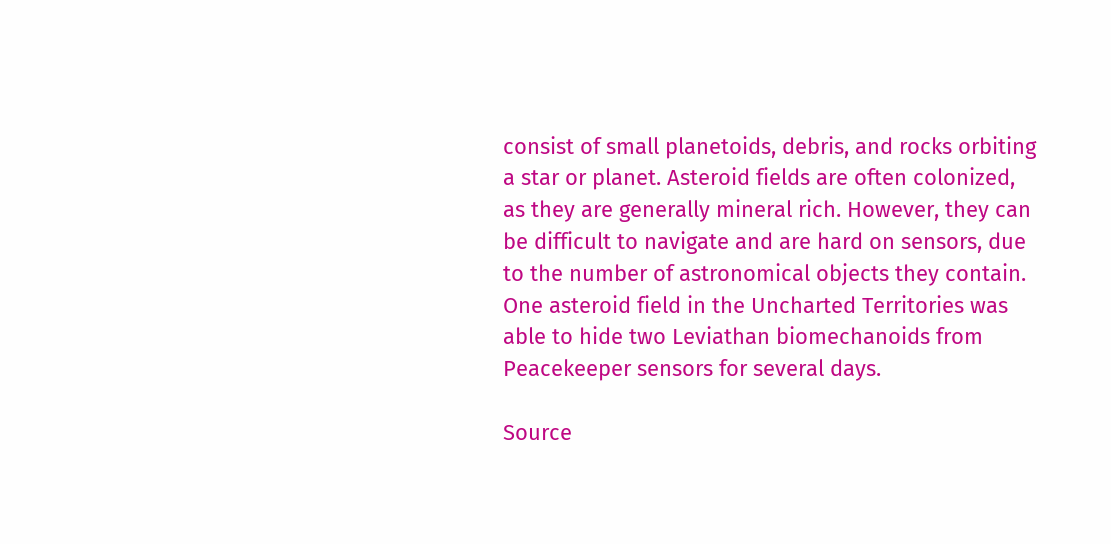consist of small planetoids, debris, and rocks orbiting a star or planet. Asteroid fields are often colonized, as they are generally mineral rich. However, they can be difficult to navigate and are hard on sensors, due to the number of astronomical objects they contain. One asteroid field in the Uncharted Territories was able to hide two Leviathan biomechanoids from Peacekeeper sensors for several days.

Source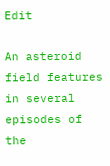Edit

An asteroid field features in several episodes of the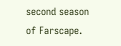second season of Farscape.